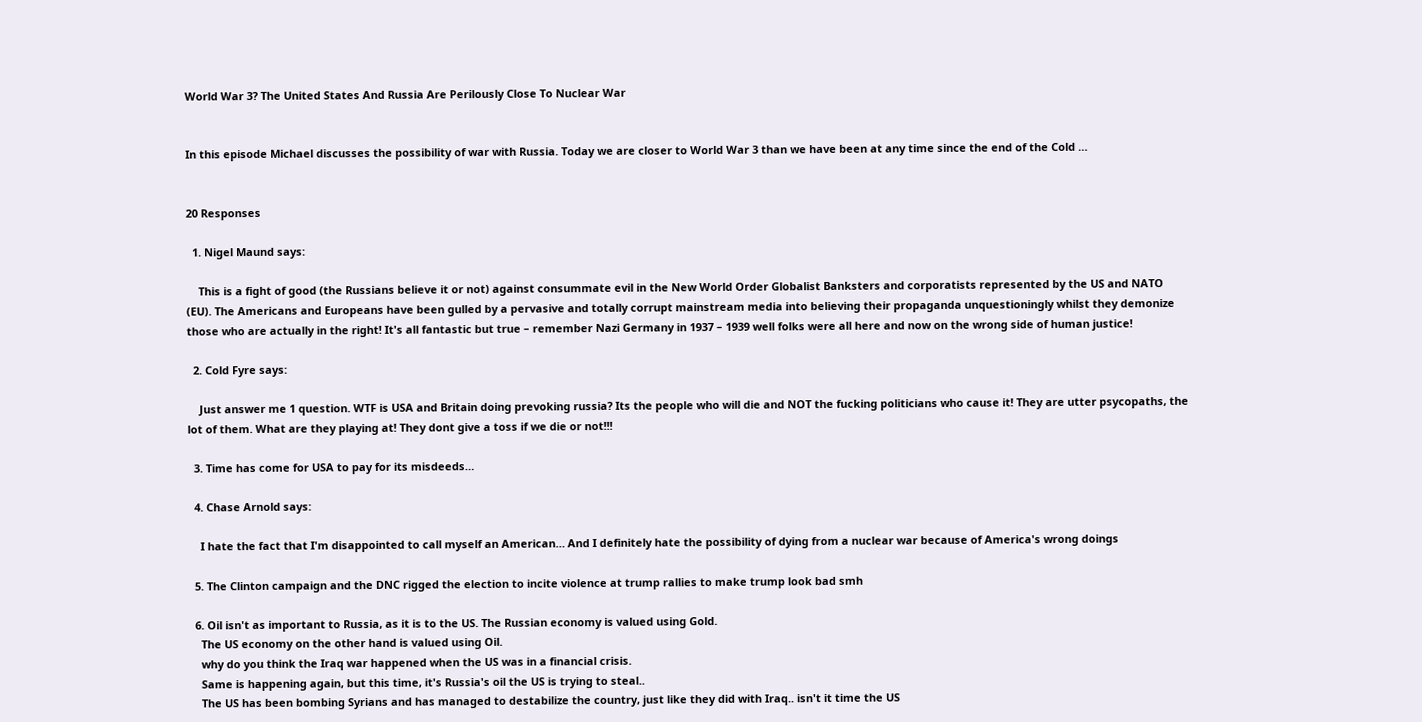World War 3? The United States And Russia Are Perilously Close To Nuclear War


In this episode Michael discusses the possibility of war with Russia. Today we are closer to World War 3 than we have been at any time since the end of the Cold …


20 Responses

  1. Nigel Maund says:

    This is a fight of good (the Russians believe it or not) against consummate evil in the New World Order Globalist Banksters and corporatists represented by the US and NATO (EU). The Americans and Europeans have been gulled by a pervasive and totally corrupt mainstream media into believing their propaganda unquestioningly whilst they demonize those who are actually in the right! It's all fantastic but true – remember Nazi Germany in 1937 – 1939 well folks were all here and now on the wrong side of human justice!

  2. Cold Fyre says:

    Just answer me 1 question. WTF is USA and Britain doing prevoking russia? Its the people who will die and NOT the fucking politicians who cause it! They are utter psycopaths, the lot of them. What are they playing at! They dont give a toss if we die or not!!!

  3. Time has come for USA to pay for its misdeeds…

  4. Chase Arnold says:

    I hate the fact that I'm disappointed to call myself an American… And I definitely hate the possibility of dying from a nuclear war because of America's wrong doings

  5. The Clinton campaign and the DNC rigged the election to incite violence at trump rallies to make trump look bad smh

  6. Oil isn't as important to Russia, as it is to the US. The Russian economy is valued using Gold.
    The US economy on the other hand is valued using Oil.
    why do you think the Iraq war happened when the US was in a financial crisis.
    Same is happening again, but this time, it's Russia's oil the US is trying to steal..
    The US has been bombing Syrians and has managed to destabilize the country, just like they did with Iraq.. isn't it time the US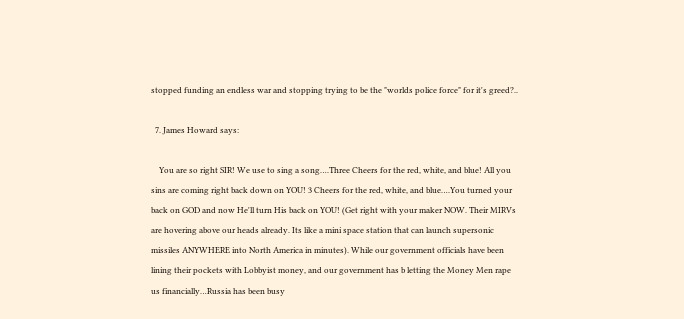stopped funding an endless war and stopping trying to be the "worlds police force" for it's greed?..

  7. James Howard says:

    You are so right SIR! We use to sing a song….Three Cheers for the red, white, and blue! All you sins are coming right back down on YOU! 3 Cheers for the red, white, and blue….You turned your back on GOD and now He'll turn His back on YOU! (Get right with your maker NOW. Their MIRVs are hovering above our heads already. Its like a mini space station that can launch supersonic missiles ANYWHERE into North America in minutes). While our government officials have been lining their pockets with Lobbyist money, and our government has b letting the Money Men rape us financially…Russia has been busy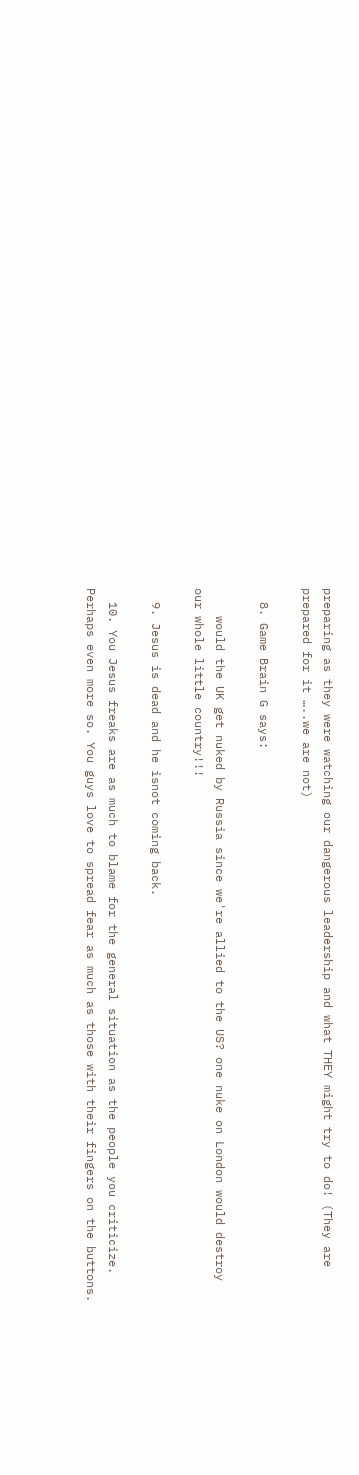preparing as they were watching our dangerous leadership and what THEY might try to do! (They are prepared for it …..we are not)

  8. Game Brain G says:

    would the UK get nuked by Russia since we're allied to the US? one nuke on London would destroy our whole little country!!!

  9. Jesus is dead and he isnot coming back.

  10. You Jesus freaks are as much to blame for the general situation as the people you criticize. Perhaps even more so. You guys love to spread fear as much as those with their fingers on the buttons.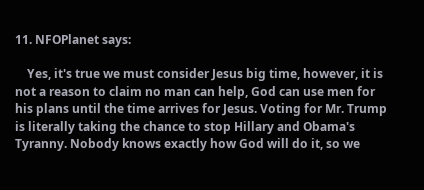11. NFOPlanet says:

    Yes, it's true we must consider Jesus big time, however, it is not a reason to claim no man can help, God can use men for his plans until the time arrives for Jesus. Voting for Mr. Trump is literally taking the chance to stop Hillary and Obama's Tyranny. Nobody knows exactly how God will do it, so we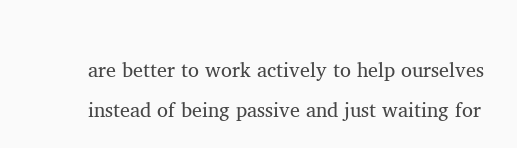are better to work actively to help ourselves instead of being passive and just waiting for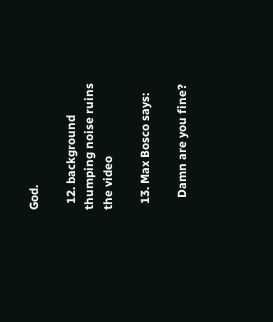God.

  12. background thumping noise ruins the video

  13. Max Bosco says:

    Damn are you fine?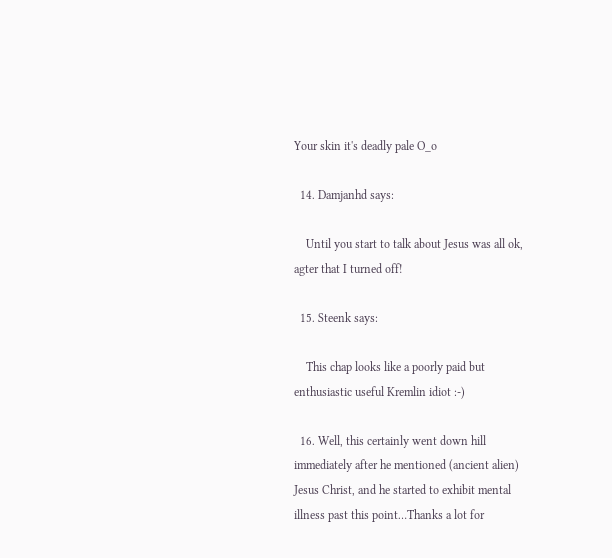Your skin it's deadly pale O_o

  14. Damjanhd says:

    Until you start to talk about Jesus was all ok, agter that I turned off!

  15. Steenk says:

    This chap looks like a poorly paid but enthusiastic useful Kremlin idiot :-)

  16. Well, this certainly went down hill immediately after he mentioned (ancient alien) Jesus Christ, and he started to exhibit mental illness past this point…Thanks a lot for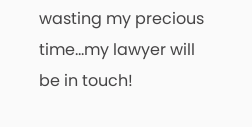wasting my precious time…my lawyer will be in touch!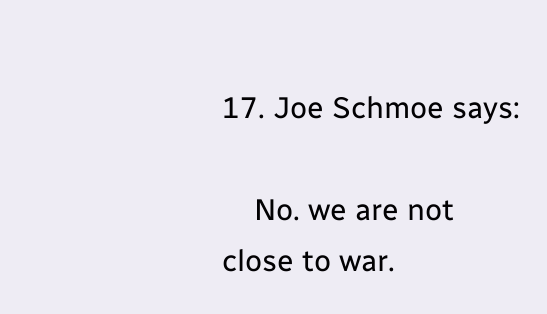17. Joe Schmoe says:

    No. we are not close to war.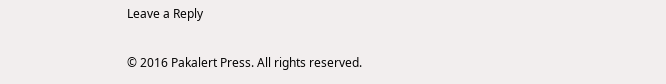Leave a Reply

© 2016 Pakalert Press. All rights reserved.